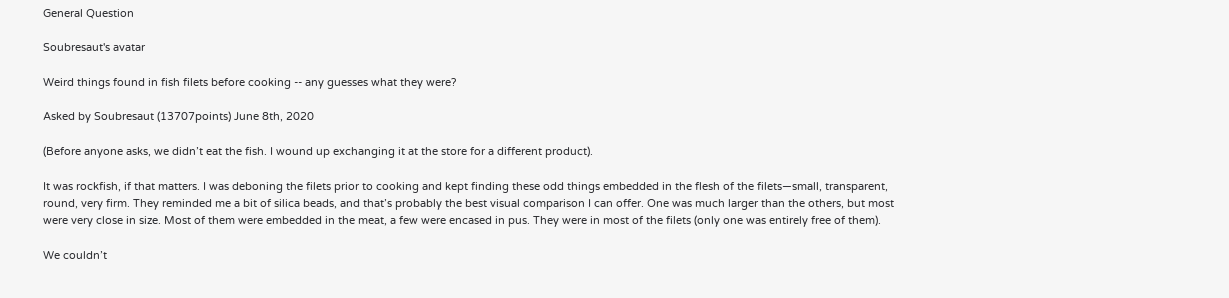General Question

Soubresaut's avatar

Weird things found in fish filets before cooking -- any guesses what they were?

Asked by Soubresaut (13707points) June 8th, 2020

(Before anyone asks, we didn’t eat the fish. I wound up exchanging it at the store for a different product).

It was rockfish, if that matters. I was deboning the filets prior to cooking and kept finding these odd things embedded in the flesh of the filets—small, transparent, round, very firm. They reminded me a bit of silica beads, and that’s probably the best visual comparison I can offer. One was much larger than the others, but most were very close in size. Most of them were embedded in the meat, a few were encased in pus. They were in most of the filets (only one was entirely free of them).

We couldn’t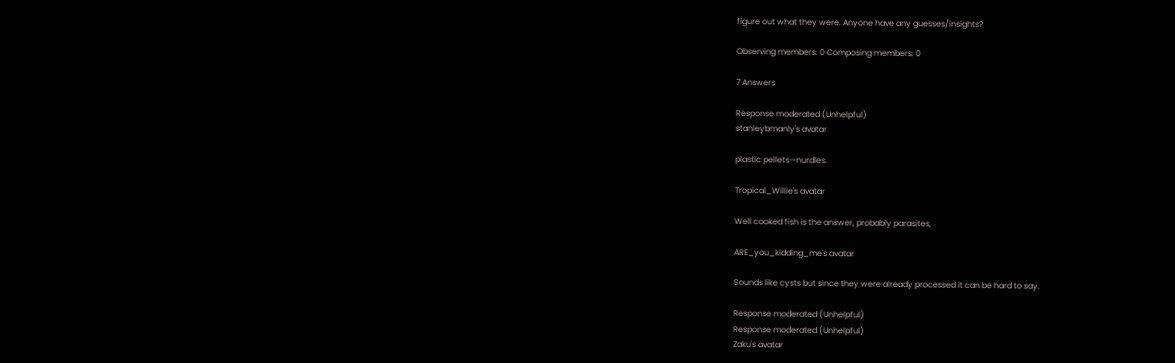figure out what they were. Anyone have any guesses/insights?

Observing members: 0 Composing members: 0

7 Answers

Response moderated (Unhelpful)
stanleybmanly's avatar

plastic pellets—nurdles.

Tropical_Willie's avatar

Well cooked fish is the answer, probably parasites,

ARE_you_kidding_me's avatar

Sounds like cysts but since they were already processed it can be hard to say.

Response moderated (Unhelpful)
Response moderated (Unhelpful)
Zaku's avatar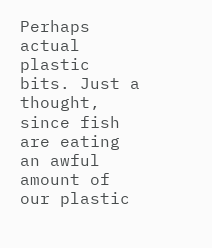Perhaps actual plastic bits. Just a thought, since fish are eating an awful amount of our plastic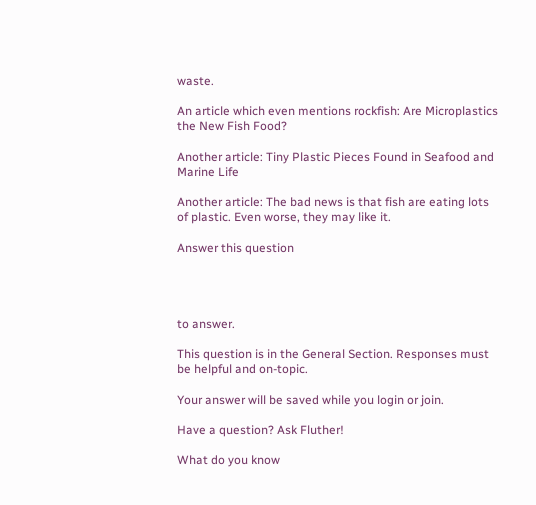waste.

An article which even mentions rockfish: Are Microplastics the New Fish Food?

Another article: Tiny Plastic Pieces Found in Seafood and Marine Life

Another article: The bad news is that fish are eating lots of plastic. Even worse, they may like it.

Answer this question




to answer.

This question is in the General Section. Responses must be helpful and on-topic.

Your answer will be saved while you login or join.

Have a question? Ask Fluther!

What do you know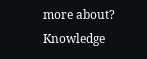more about?
Knowledge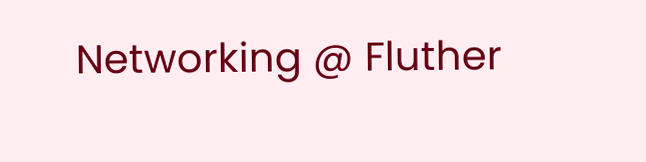Networking @ Fluther